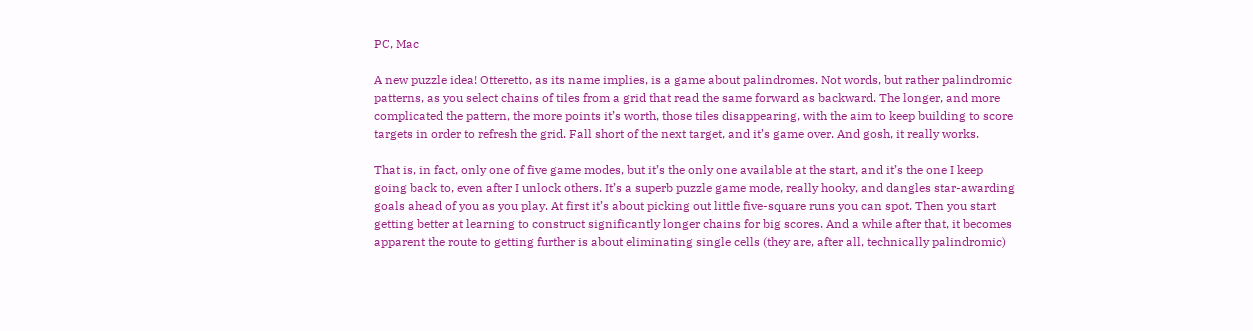PC, Mac

A new puzzle idea! Otteretto, as its name implies, is a game about palindromes. Not words, but rather palindromic patterns, as you select chains of tiles from a grid that read the same forward as backward. The longer, and more complicated the pattern, the more points it’s worth, those tiles disappearing, with the aim to keep building to score targets in order to refresh the grid. Fall short of the next target, and it’s game over. And gosh, it really works.

That is, in fact, only one of five game modes, but it’s the only one available at the start, and it’s the one I keep going back to, even after I unlock others. It’s a superb puzzle game mode, really hooky, and dangles star-awarding goals ahead of you as you play. At first it’s about picking out little five-square runs you can spot. Then you start getting better at learning to construct significantly longer chains for big scores. And a while after that, it becomes apparent the route to getting further is about eliminating single cells (they are, after all, technically palindromic)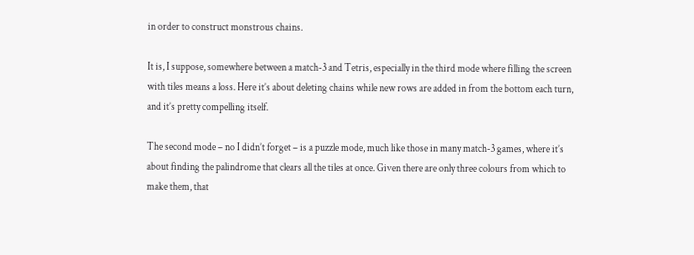in order to construct monstrous chains.

It is, I suppose, somewhere between a match-3 and Tetris, especially in the third mode where filling the screen with tiles means a loss. Here it’s about deleting chains while new rows are added in from the bottom each turn, and it’s pretty compelling itself.

The second mode – no I didn’t forget – is a puzzle mode, much like those in many match-3 games, where it’s about finding the palindrome that clears all the tiles at once. Given there are only three colours from which to make them, that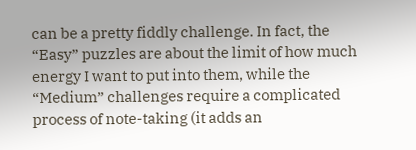can be a pretty fiddly challenge. In fact, the “Easy” puzzles are about the limit of how much energy I want to put into them, while the “Medium” challenges require a complicated process of note-taking (it adds an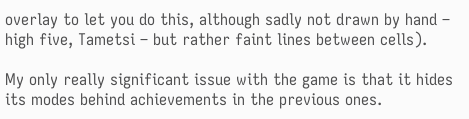overlay to let you do this, although sadly not drawn by hand – high five, Tametsi – but rather faint lines between cells).

My only really significant issue with the game is that it hides its modes behind achievements in the previous ones.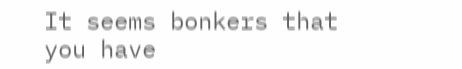It seems bonkers that you have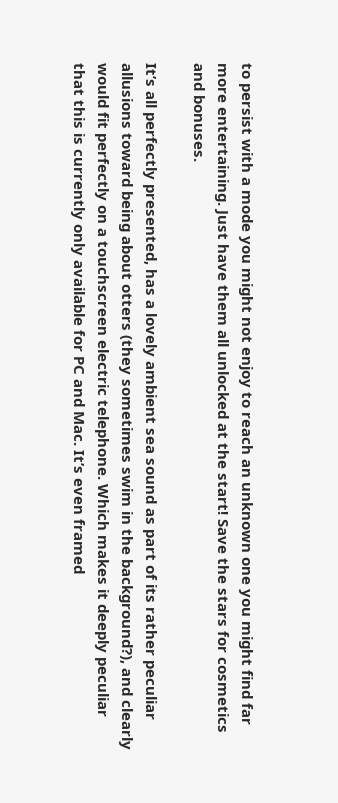to persist with a mode you might not enjoy to reach an unknown one you might find far more entertaining. Just have them all unlocked at the start! Save the stars for cosmetics and bonuses.

It’s all perfectly presented, has a lovely ambient sea sound as part of its rather peculiar allusions toward being about otters (they sometimes swim in the background?), and clearly would fit perfectly on a touchscreen electric telephone. Which makes it deeply peculiar that this is currently only available for PC and Mac. It’s even framed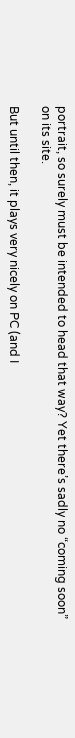portrait, so surely must be intended to head that way? Yet there’s sadly no “coming soon” on its site.

But until then, it plays very nicely on PC (and I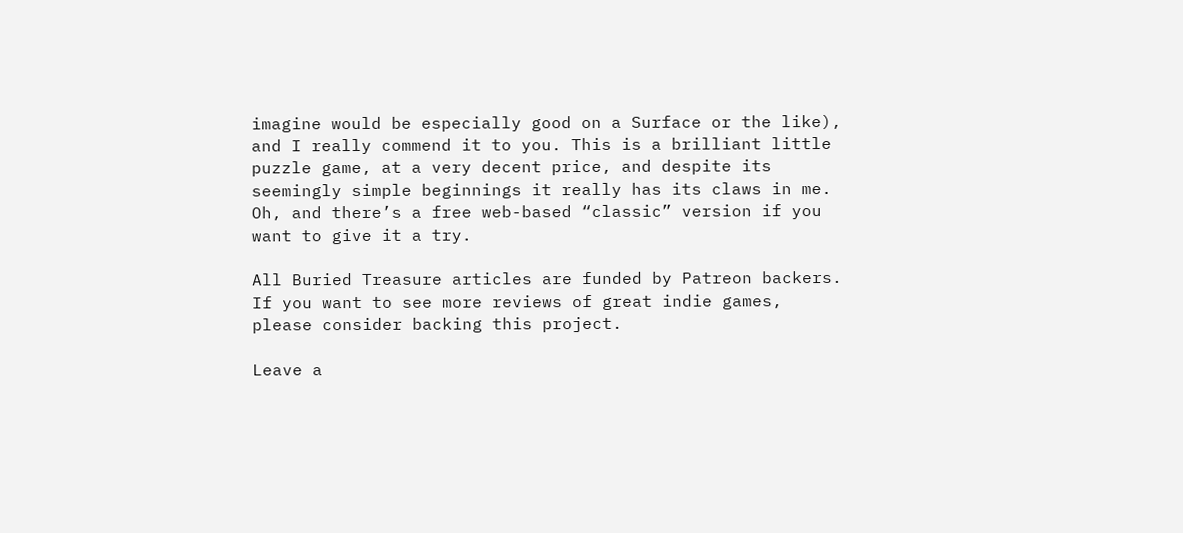imagine would be especially good on a Surface or the like), and I really commend it to you. This is a brilliant little puzzle game, at a very decent price, and despite its seemingly simple beginnings it really has its claws in me. Oh, and there’s a free web-based “classic” version if you want to give it a try.

All Buried Treasure articles are funded by Patreon backers. If you want to see more reviews of great indie games, please consider backing this project.

Leave a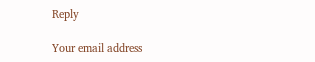Reply

Your email address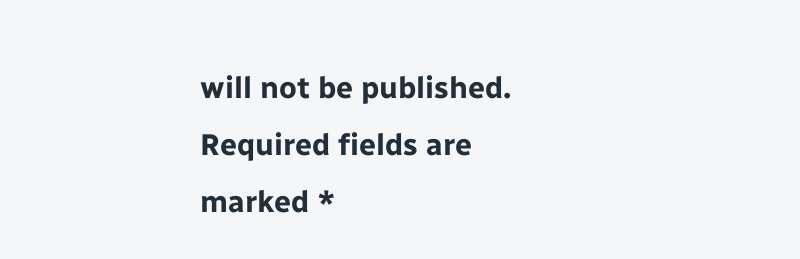will not be published. Required fields are marked *